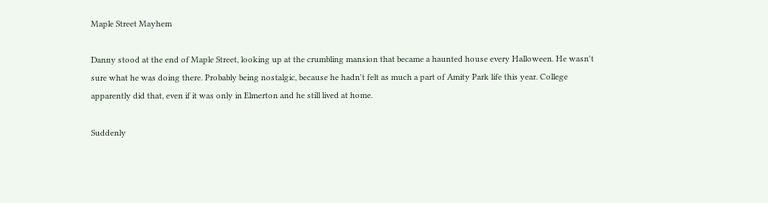Maple Street Mayhem

Danny stood at the end of Maple Street, looking up at the crumbling mansion that became a haunted house every Halloween. He wasn't sure what he was doing there. Probably being nostalgic, because he hadn't felt as much a part of Amity Park life this year. College apparently did that, even if it was only in Elmerton and he still lived at home.

Suddenly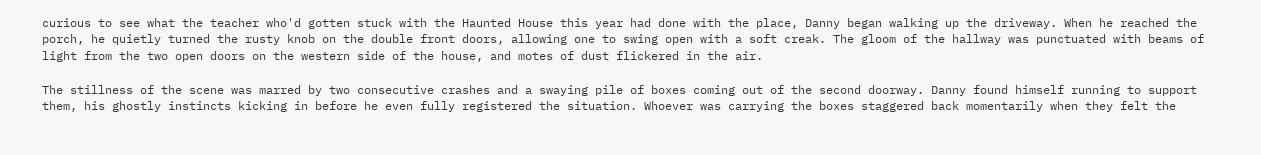curious to see what the teacher who'd gotten stuck with the Haunted House this year had done with the place, Danny began walking up the driveway. When he reached the porch, he quietly turned the rusty knob on the double front doors, allowing one to swing open with a soft creak. The gloom of the hallway was punctuated with beams of light from the two open doors on the western side of the house, and motes of dust flickered in the air.

The stillness of the scene was marred by two consecutive crashes and a swaying pile of boxes coming out of the second doorway. Danny found himself running to support them, his ghostly instincts kicking in before he even fully registered the situation. Whoever was carrying the boxes staggered back momentarily when they felt the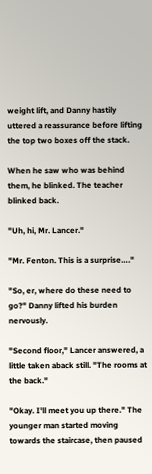weight lift, and Danny hastily uttered a reassurance before lifting the top two boxes off the stack.

When he saw who was behind them, he blinked. The teacher blinked back.

"Uh, hi, Mr. Lancer."

"Mr. Fenton. This is a surprise…."

"So, er, where do these need to go?" Danny lifted his burden nervously.

"Second floor," Lancer answered, a little taken aback still. "The rooms at the back."

"Okay. I'll meet you up there." The younger man started moving towards the staircase, then paused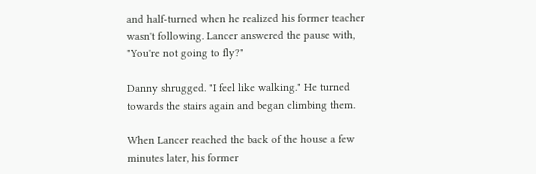and half-turned when he realized his former teacher wasn't following. Lancer answered the pause with, "You're not going to fly?"

Danny shrugged. "I feel like walking." He turned towards the stairs again and began climbing them.

When Lancer reached the back of the house a few minutes later, his former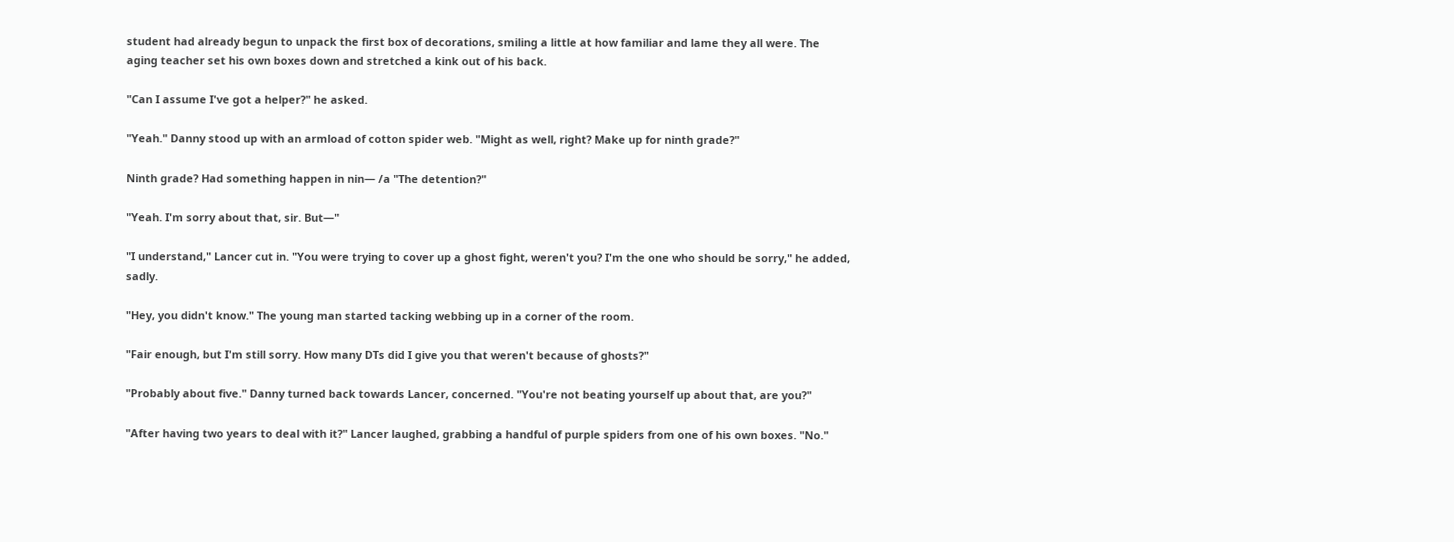student had already begun to unpack the first box of decorations, smiling a little at how familiar and lame they all were. The aging teacher set his own boxes down and stretched a kink out of his back.

"Can I assume I've got a helper?" he asked.

"Yeah." Danny stood up with an armload of cotton spider web. "Might as well, right? Make up for ninth grade?"

Ninth grade? Had something happen in nin— /a "The detention?"

"Yeah. I'm sorry about that, sir. But—"

"I understand," Lancer cut in. "You were trying to cover up a ghost fight, weren't you? I'm the one who should be sorry," he added, sadly.

"Hey, you didn't know." The young man started tacking webbing up in a corner of the room.

"Fair enough, but I'm still sorry. How many DTs did I give you that weren't because of ghosts?"

"Probably about five." Danny turned back towards Lancer, concerned. "You're not beating yourself up about that, are you?"

"After having two years to deal with it?" Lancer laughed, grabbing a handful of purple spiders from one of his own boxes. "No."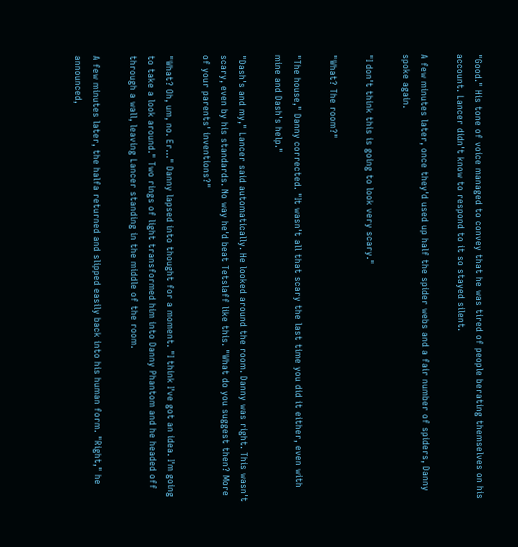"Good." His tone of voice managed to convey that he was tired of people berating themselves on his account. Lancer didn't know to respond to it so stayed silent.

A few minutes later, once they'd used up half the spider webs and a fair number of spiders, Danny spoke again.

"I don't think this is going to look very scary."

"What? The room?"

"The house," Danny corrected. "It wasn't all that scary the last time you did it either, even with mine and Dash's help."

"Dash's and my," Lancer said automatically. He looked around the room. Danny was right. This wasn't scary, even by his standards. No way he'd beat Tetslaff like this. "What do you suggest then? More of your parents' inventions?"

"What? Oh, um, no. Er…" Danny lapsed into thought for a moment. "I think I've got an idea. I'm going to take a look around." Two rings of light transformed him into Danny Phantom and he headed off through a wall, leaving Lancer standing in the middle of the room.

A few minutes later, the halfa returned and slipped easily back into his human form. "Right," he announced,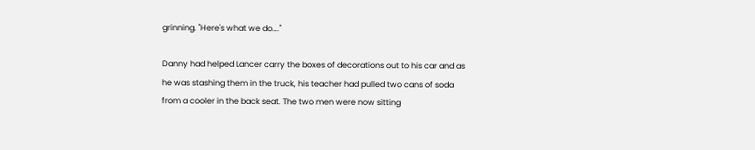grinning. "Here's what we do…."

Danny had helped Lancer carry the boxes of decorations out to his car and as he was stashing them in the truck, his teacher had pulled two cans of soda from a cooler in the back seat. The two men were now sitting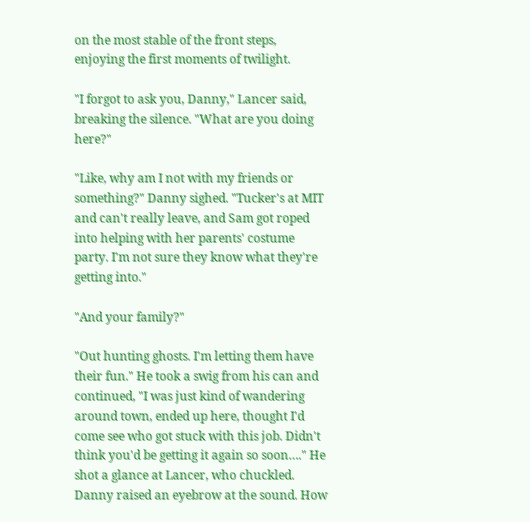on the most stable of the front steps, enjoying the first moments of twilight.

"I forgot to ask you, Danny," Lancer said, breaking the silence. "What are you doing here?"

"Like, why am I not with my friends or something?" Danny sighed. "Tucker's at MIT and can't really leave, and Sam got roped into helping with her parents' costume party. I'm not sure they know what they're getting into."

"And your family?"

"Out hunting ghosts. I'm letting them have their fun." He took a swig from his can and continued, "I was just kind of wandering around town, ended up here, thought I'd come see who got stuck with this job. Didn't think you'd be getting it again so soon…." He shot a glance at Lancer, who chuckled. Danny raised an eyebrow at the sound. How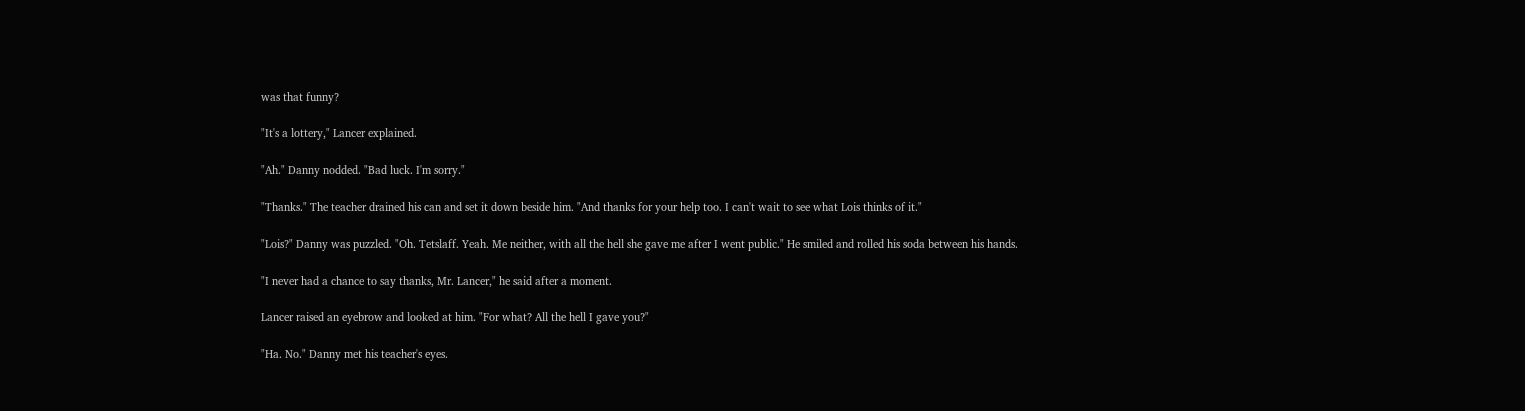was that funny?

"It's a lottery," Lancer explained.

"Ah." Danny nodded. "Bad luck. I'm sorry."

"Thanks." The teacher drained his can and set it down beside him. "And thanks for your help too. I can't wait to see what Lois thinks of it."

"Lois?" Danny was puzzled. "Oh. Tetslaff. Yeah. Me neither, with all the hell she gave me after I went public." He smiled and rolled his soda between his hands.

"I never had a chance to say thanks, Mr. Lancer," he said after a moment.

Lancer raised an eyebrow and looked at him. "For what? All the hell I gave you?"

"Ha. No." Danny met his teacher's eyes.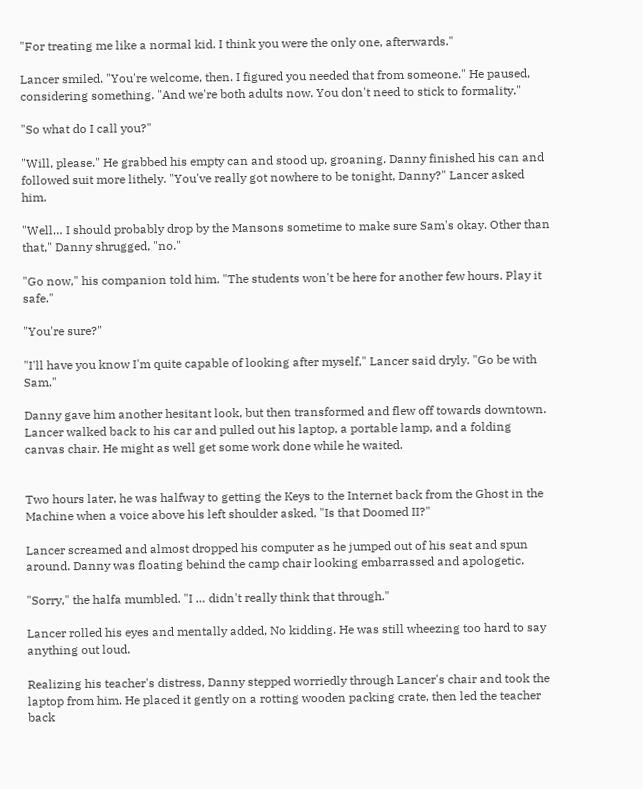"For treating me like a normal kid. I think you were the only one, afterwards."

Lancer smiled. "You're welcome, then. I figured you needed that from someone." He paused, considering something. "And we're both adults now. You don't need to stick to formality."

"So what do I call you?"

"Will, please." He grabbed his empty can and stood up, groaning. Danny finished his can and followed suit more lithely. "You've really got nowhere to be tonight, Danny?" Lancer asked him.

"Well… I should probably drop by the Mansons sometime to make sure Sam's okay. Other than that," Danny shrugged, "no."

"Go now," his companion told him. "The students won't be here for another few hours. Play it safe."

"You're sure?"

"I'll have you know I'm quite capable of looking after myself," Lancer said dryly. "Go be with Sam."

Danny gave him another hesitant look, but then transformed and flew off towards downtown. Lancer walked back to his car and pulled out his laptop, a portable lamp, and a folding canvas chair. He might as well get some work done while he waited.


Two hours later, he was halfway to getting the Keys to the Internet back from the Ghost in the Machine when a voice above his left shoulder asked, "Is that Doomed II?"

Lancer screamed and almost dropped his computer as he jumped out of his seat and spun around. Danny was floating behind the camp chair looking embarrassed and apologetic.

"Sorry," the halfa mumbled. "I … didn't really think that through."

Lancer rolled his eyes and mentally added, No kidding. He was still wheezing too hard to say anything out loud.

Realizing his teacher's distress, Danny stepped worriedly through Lancer's chair and took the laptop from him. He placed it gently on a rotting wooden packing crate, then led the teacher back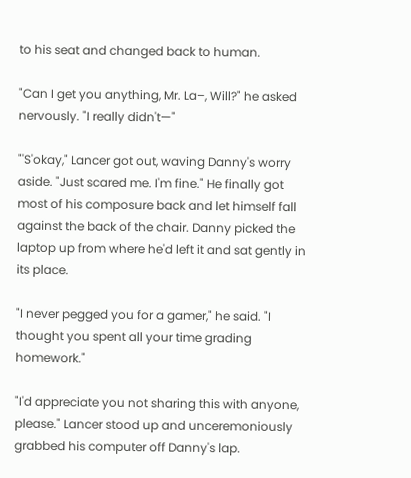to his seat and changed back to human.

"Can I get you anything, Mr. La–, Will?" he asked nervously. "I really didn't—"

"'S'okay," Lancer got out, waving Danny's worry aside. "Just scared me. I'm fine." He finally got most of his composure back and let himself fall against the back of the chair. Danny picked the laptop up from where he'd left it and sat gently in its place.

"I never pegged you for a gamer," he said. "I thought you spent all your time grading homework."

"I'd appreciate you not sharing this with anyone, please." Lancer stood up and unceremoniously grabbed his computer off Danny's lap.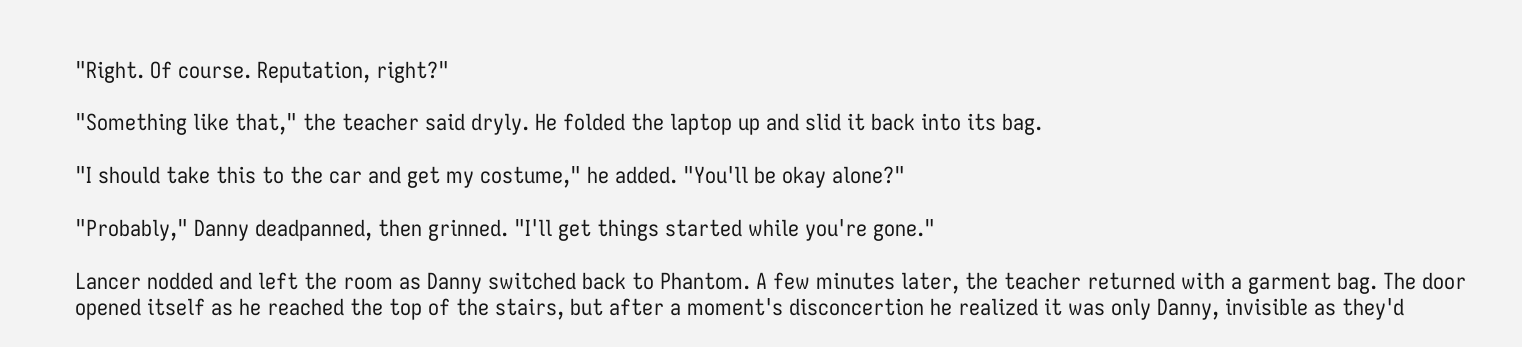"Right. Of course. Reputation, right?"

"Something like that," the teacher said dryly. He folded the laptop up and slid it back into its bag.

"I should take this to the car and get my costume," he added. "You'll be okay alone?"

"Probably," Danny deadpanned, then grinned. "I'll get things started while you're gone."

Lancer nodded and left the room as Danny switched back to Phantom. A few minutes later, the teacher returned with a garment bag. The door opened itself as he reached the top of the stairs, but after a moment's disconcertion he realized it was only Danny, invisible as they'd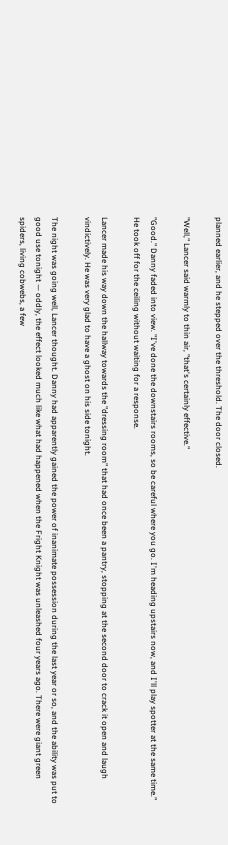planned earlier, and he stepped over the threshold. The door closed.

"Well," Lancer said warmly to thin air, "that's certainly effective."

"Good." Danny faded into view. "I've done the downstairs rooms, so be careful where you go. I'm heading upstairs now, and I'll play spotter at the same time." He took off for the ceiling without waiting for a response.

Lancer made his way down the hallway towards the "dressing room" that had once been a pantry, stopping at the second door to crack it open and laugh vindictively. He was very glad to have a ghost on his side tonight.

The night was going well, Lancer thought. Danny had apparently gained the power of inanimate possession during the last year or so, and the ability was put to good use tonight — oddly, the effect looked much like what had happened when the Fright Knight was unleashed four years ago. There were giant green spiders, living cobwebs, a few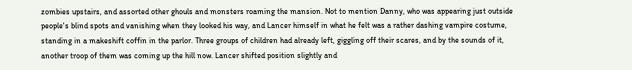zombies upstairs, and assorted other ghouls and monsters roaming the mansion. Not to mention Danny, who was appearing just outside people's blind spots and vanishing when they looked his way, and Lancer himself in what he felt was a rather dashing vampire costume, standing in a makeshift coffin in the parlor. Three groups of children had already left, giggling off their scares, and by the sounds of it, another troop of them was coming up the hill now. Lancer shifted position slightly and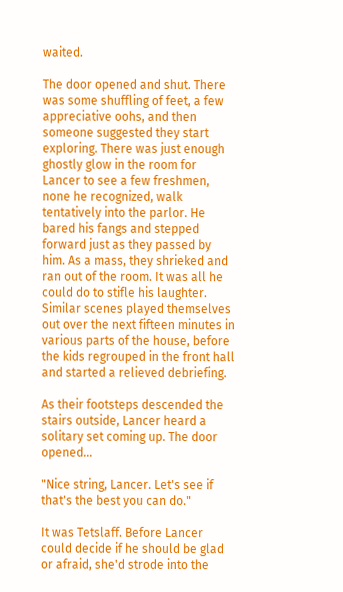waited.

The door opened and shut. There was some shuffling of feet, a few appreciative oohs, and then someone suggested they start exploring. There was just enough ghostly glow in the room for Lancer to see a few freshmen, none he recognized, walk tentatively into the parlor. He bared his fangs and stepped forward just as they passed by him. As a mass, they shrieked and ran out of the room. It was all he could do to stifle his laughter. Similar scenes played themselves out over the next fifteen minutes in various parts of the house, before the kids regrouped in the front hall and started a relieved debriefing.

As their footsteps descended the stairs outside, Lancer heard a solitary set coming up. The door opened…

"Nice string, Lancer. Let's see if that's the best you can do."

It was Tetslaff. Before Lancer could decide if he should be glad or afraid, she'd strode into the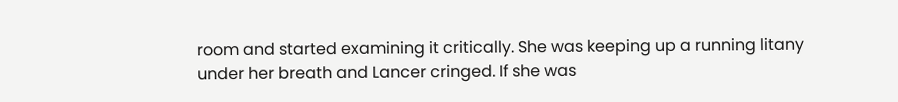room and started examining it critically. She was keeping up a running litany under her breath and Lancer cringed. If she was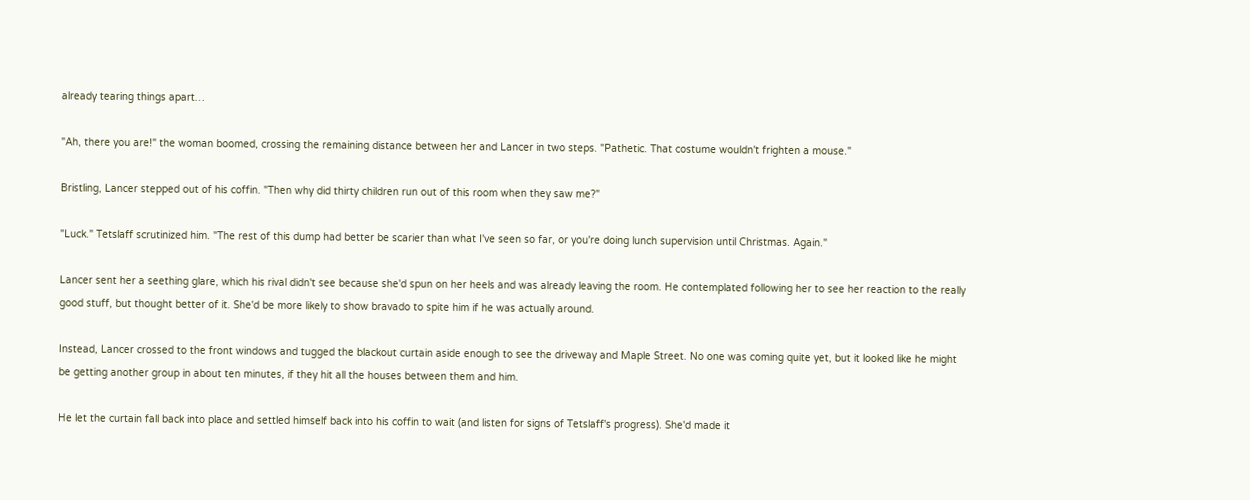already tearing things apart…

"Ah, there you are!" the woman boomed, crossing the remaining distance between her and Lancer in two steps. "Pathetic. That costume wouldn't frighten a mouse."

Bristling, Lancer stepped out of his coffin. "Then why did thirty children run out of this room when they saw me?"

"Luck." Tetslaff scrutinized him. "The rest of this dump had better be scarier than what I've seen so far, or you're doing lunch supervision until Christmas. Again."

Lancer sent her a seething glare, which his rival didn't see because she'd spun on her heels and was already leaving the room. He contemplated following her to see her reaction to the really good stuff, but thought better of it. She'd be more likely to show bravado to spite him if he was actually around.

Instead, Lancer crossed to the front windows and tugged the blackout curtain aside enough to see the driveway and Maple Street. No one was coming quite yet, but it looked like he might be getting another group in about ten minutes, if they hit all the houses between them and him.

He let the curtain fall back into place and settled himself back into his coffin to wait (and listen for signs of Tetslaff's progress). She'd made it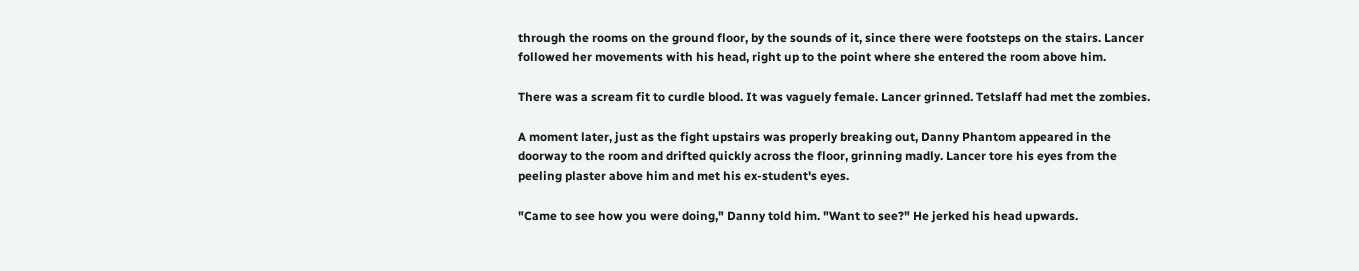through the rooms on the ground floor, by the sounds of it, since there were footsteps on the stairs. Lancer followed her movements with his head, right up to the point where she entered the room above him.

There was a scream fit to curdle blood. It was vaguely female. Lancer grinned. Tetslaff had met the zombies.

A moment later, just as the fight upstairs was properly breaking out, Danny Phantom appeared in the doorway to the room and drifted quickly across the floor, grinning madly. Lancer tore his eyes from the peeling plaster above him and met his ex-student's eyes.

"Came to see how you were doing," Danny told him. "Want to see?" He jerked his head upwards.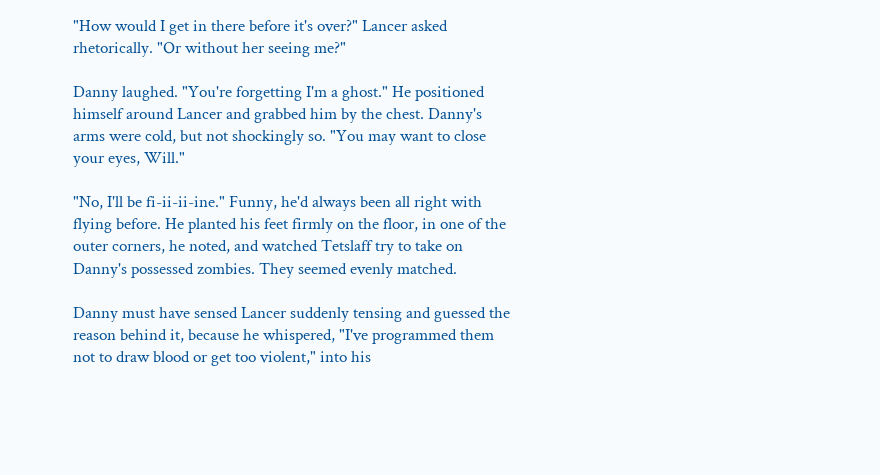"How would I get in there before it's over?" Lancer asked rhetorically. "Or without her seeing me?"

Danny laughed. "You're forgetting I'm a ghost." He positioned himself around Lancer and grabbed him by the chest. Danny's arms were cold, but not shockingly so. "You may want to close your eyes, Will."

"No, I'll be fi-ii-ii-ine." Funny, he'd always been all right with flying before. He planted his feet firmly on the floor, in one of the outer corners, he noted, and watched Tetslaff try to take on Danny's possessed zombies. They seemed evenly matched.

Danny must have sensed Lancer suddenly tensing and guessed the reason behind it, because he whispered, "I've programmed them not to draw blood or get too violent," into his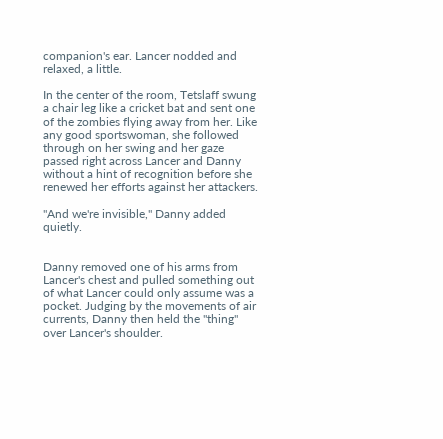companion's ear. Lancer nodded and relaxed, a little.

In the center of the room, Tetslaff swung a chair leg like a cricket bat and sent one of the zombies flying away from her. Like any good sportswoman, she followed through on her swing and her gaze passed right across Lancer and Danny without a hint of recognition before she renewed her efforts against her attackers.

"And we're invisible," Danny added quietly.


Danny removed one of his arms from Lancer's chest and pulled something out of what Lancer could only assume was a pocket. Judging by the movements of air currents, Danny then held the "thing" over Lancer's shoulder.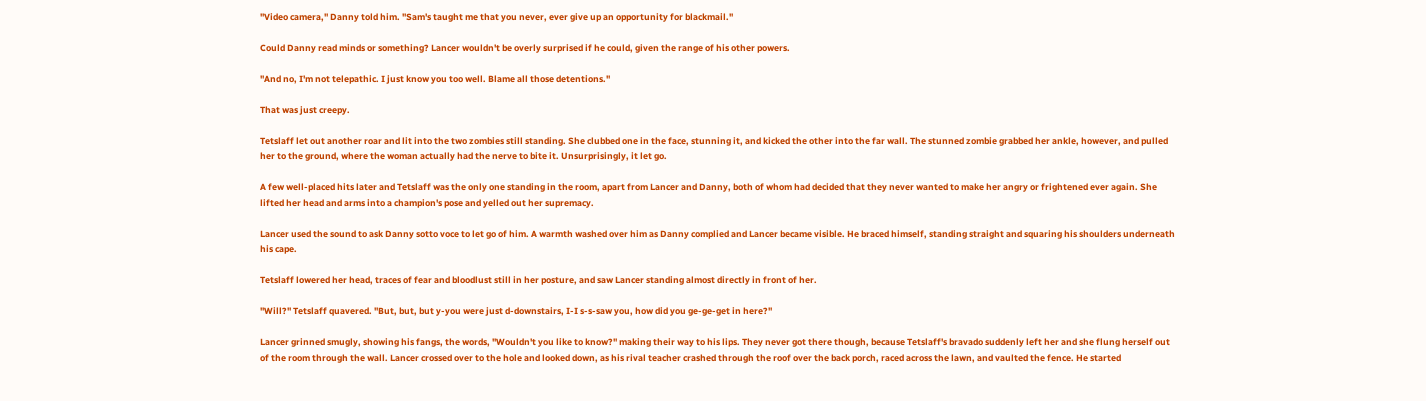"Video camera," Danny told him. "Sam's taught me that you never, ever give up an opportunity for blackmail."

Could Danny read minds or something? Lancer wouldn't be overly surprised if he could, given the range of his other powers.

"And no, I'm not telepathic. I just know you too well. Blame all those detentions."

That was just creepy.

Tetslaff let out another roar and lit into the two zombies still standing. She clubbed one in the face, stunning it, and kicked the other into the far wall. The stunned zombie grabbed her ankle, however, and pulled her to the ground, where the woman actually had the nerve to bite it. Unsurprisingly, it let go.

A few well-placed hits later and Tetslaff was the only one standing in the room, apart from Lancer and Danny, both of whom had decided that they never wanted to make her angry or frightened ever again. She lifted her head and arms into a champion's pose and yelled out her supremacy.

Lancer used the sound to ask Danny sotto voce to let go of him. A warmth washed over him as Danny complied and Lancer became visible. He braced himself, standing straight and squaring his shoulders underneath his cape.

Tetslaff lowered her head, traces of fear and bloodlust still in her posture, and saw Lancer standing almost directly in front of her.

"Will?" Tetslaff quavered. "But, but, but y-you were just d-downstairs, I-I s-s-saw you, how did you ge-ge-get in here?"

Lancer grinned smugly, showing his fangs, the words, "Wouldn't you like to know?" making their way to his lips. They never got there though, because Tetslaff's bravado suddenly left her and she flung herself out of the room through the wall. Lancer crossed over to the hole and looked down, as his rival teacher crashed through the roof over the back porch, raced across the lawn, and vaulted the fence. He started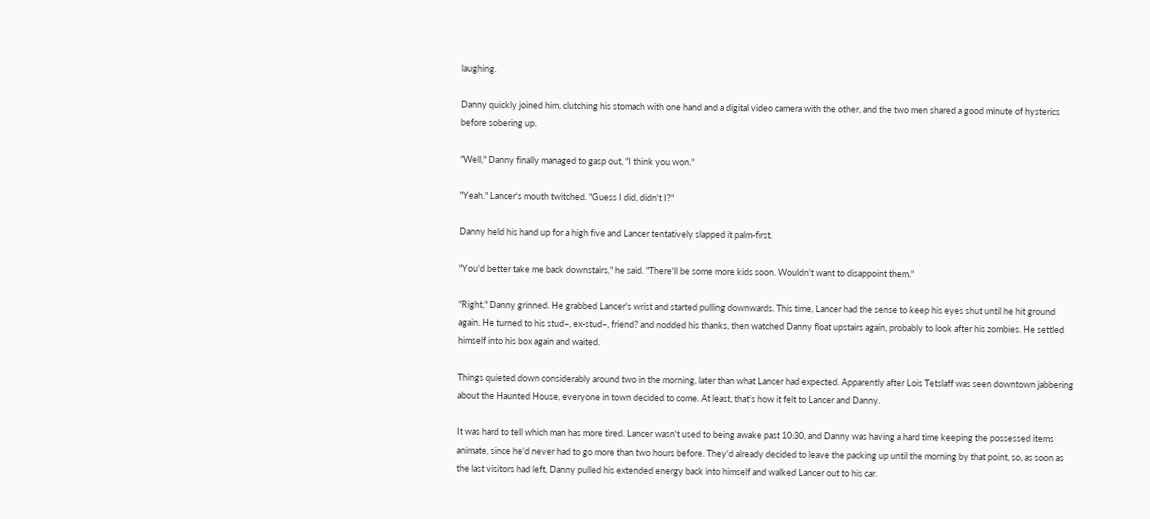laughing.

Danny quickly joined him, clutching his stomach with one hand and a digital video camera with the other, and the two men shared a good minute of hysterics before sobering up.

"Well," Danny finally managed to gasp out, "I think you won."

"Yeah." Lancer's mouth twitched. "Guess I did, didn't I?"

Danny held his hand up for a high five and Lancer tentatively slapped it palm-first.

"You'd better take me back downstairs," he said. "There'll be some more kids soon. Wouldn't want to disappoint them."

"Right," Danny grinned. He grabbed Lancer's wrist and started pulling downwards. This time, Lancer had the sense to keep his eyes shut until he hit ground again. He turned to his stud–, ex-stud–, friend? and nodded his thanks, then watched Danny float upstairs again, probably to look after his zombies. He settled himself into his box again and waited.

Things quieted down considerably around two in the morning, later than what Lancer had expected. Apparently after Lois Tetslaff was seen downtown jabbering about the Haunted House, everyone in town decided to come. At least, that's how it felt to Lancer and Danny.

It was hard to tell which man has more tired. Lancer wasn't used to being awake past 10:30, and Danny was having a hard time keeping the possessed items animate, since he'd never had to go more than two hours before. They'd already decided to leave the packing up until the morning by that point, so, as soon as the last visitors had left, Danny pulled his extended energy back into himself and walked Lancer out to his car.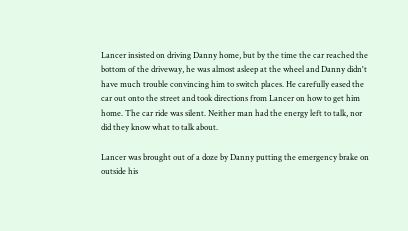Lancer insisted on driving Danny home, but by the time the car reached the bottom of the driveway, he was almost asleep at the wheel and Danny didn't have much trouble convincing him to switch places. He carefully eased the car out onto the street and took directions from Lancer on how to get him home. The car ride was silent. Neither man had the energy left to talk, nor did they know what to talk about.

Lancer was brought out of a doze by Danny putting the emergency brake on outside his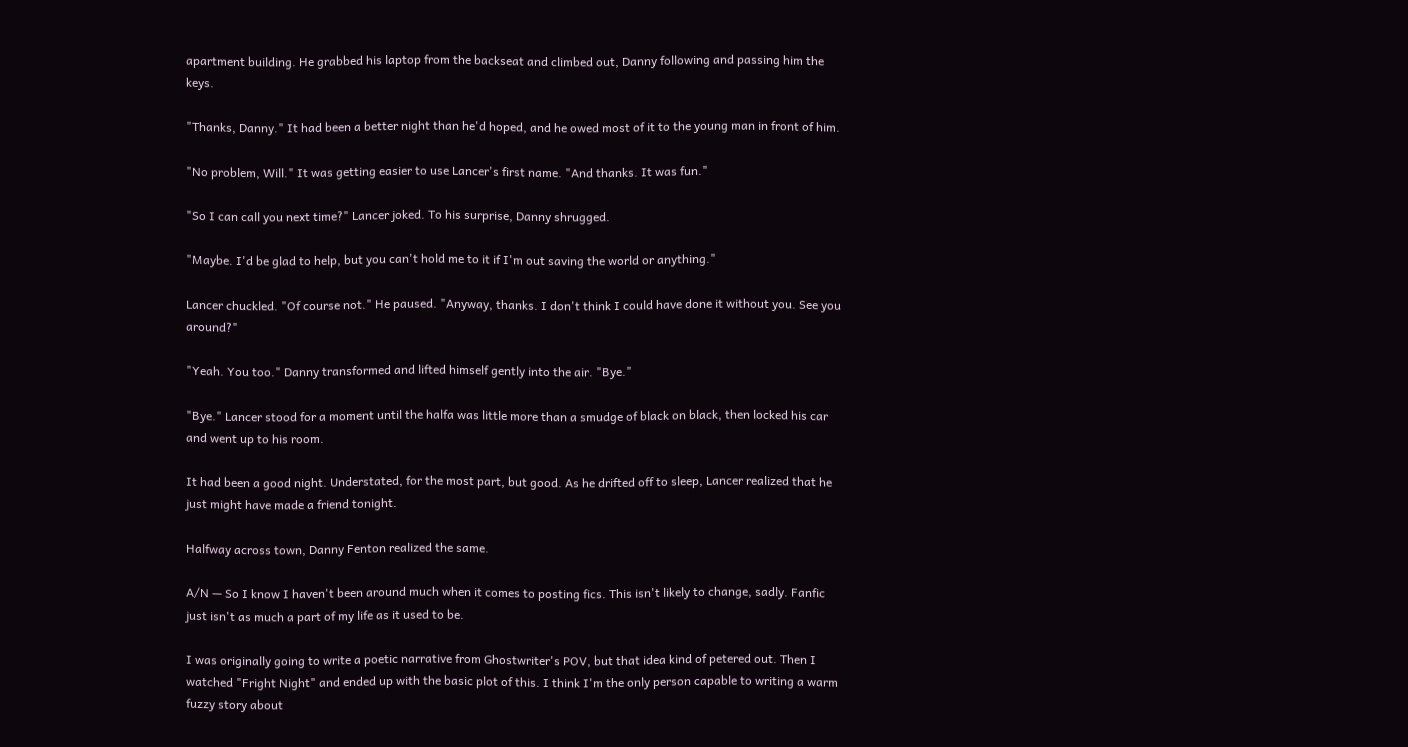apartment building. He grabbed his laptop from the backseat and climbed out, Danny following and passing him the keys.

"Thanks, Danny." It had been a better night than he'd hoped, and he owed most of it to the young man in front of him.

"No problem, Will." It was getting easier to use Lancer's first name. "And thanks. It was fun."

"So I can call you next time?" Lancer joked. To his surprise, Danny shrugged.

"Maybe. I'd be glad to help, but you can't hold me to it if I'm out saving the world or anything."

Lancer chuckled. "Of course not." He paused. "Anyway, thanks. I don't think I could have done it without you. See you around?"

"Yeah. You too." Danny transformed and lifted himself gently into the air. "Bye."

"Bye." Lancer stood for a moment until the halfa was little more than a smudge of black on black, then locked his car and went up to his room.

It had been a good night. Understated, for the most part, but good. As he drifted off to sleep, Lancer realized that he just might have made a friend tonight.

Halfway across town, Danny Fenton realized the same.

A/N — So I know I haven't been around much when it comes to posting fics. This isn't likely to change, sadly. Fanfic just isn't as much a part of my life as it used to be.

I was originally going to write a poetic narrative from Ghostwriter's POV, but that idea kind of petered out. Then I watched "Fright Night" and ended up with the basic plot of this. I think I'm the only person capable to writing a warm fuzzy story about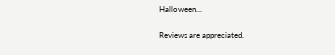Halloween…

Reviews are appreciated.